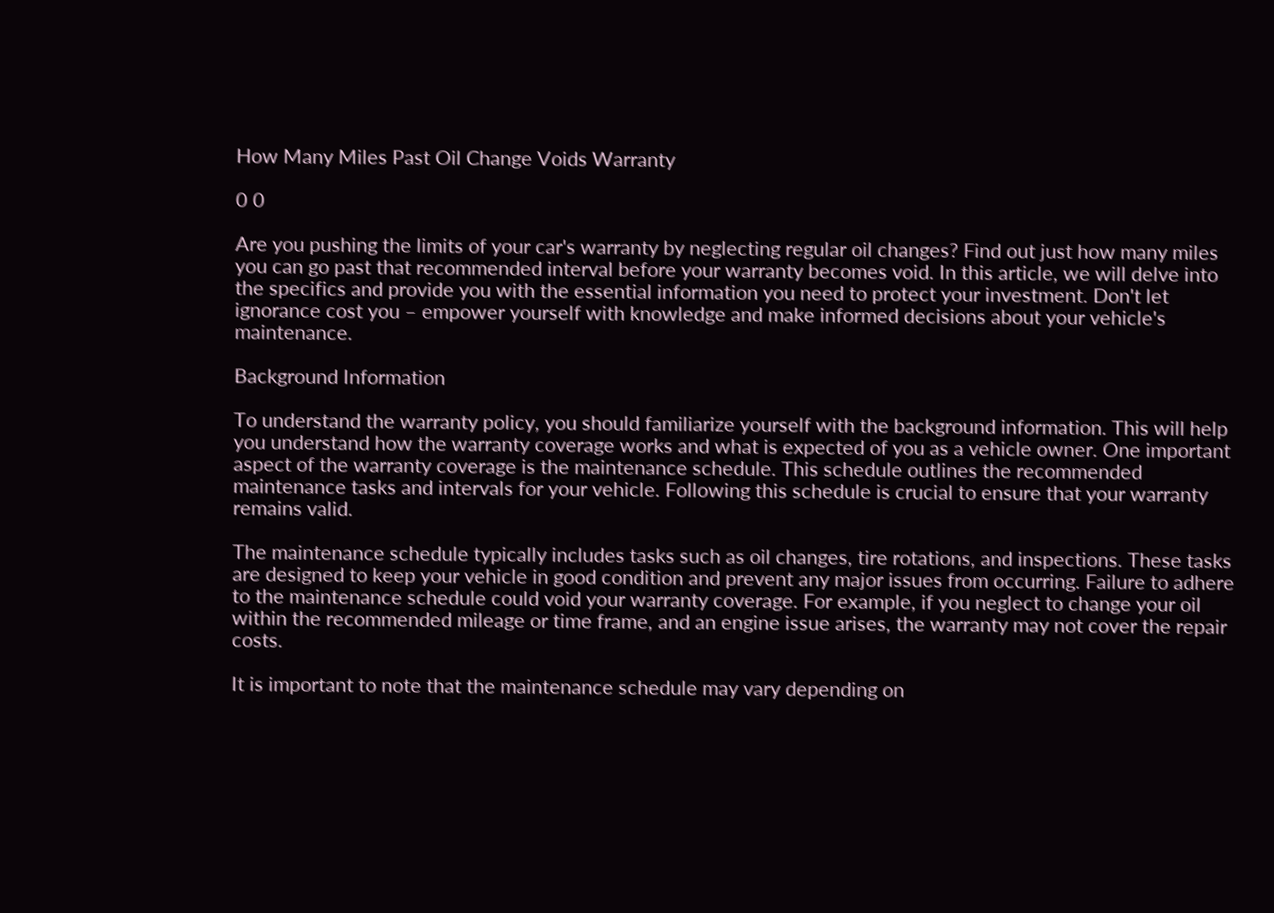How Many Miles Past Oil Change Voids Warranty

0 0

Are you pushing the limits of your car's warranty by neglecting regular oil changes? Find out just how many miles you can go past that recommended interval before your warranty becomes void. In this article, we will delve into the specifics and provide you with the essential information you need to protect your investment. Don't let ignorance cost you – empower yourself with knowledge and make informed decisions about your vehicle's maintenance.

Background Information

To understand the warranty policy, you should familiarize yourself with the background information. This will help you understand how the warranty coverage works and what is expected of you as a vehicle owner. One important aspect of the warranty coverage is the maintenance schedule. This schedule outlines the recommended maintenance tasks and intervals for your vehicle. Following this schedule is crucial to ensure that your warranty remains valid.

The maintenance schedule typically includes tasks such as oil changes, tire rotations, and inspections. These tasks are designed to keep your vehicle in good condition and prevent any major issues from occurring. Failure to adhere to the maintenance schedule could void your warranty coverage. For example, if you neglect to change your oil within the recommended mileage or time frame, and an engine issue arises, the warranty may not cover the repair costs.

It is important to note that the maintenance schedule may vary depending on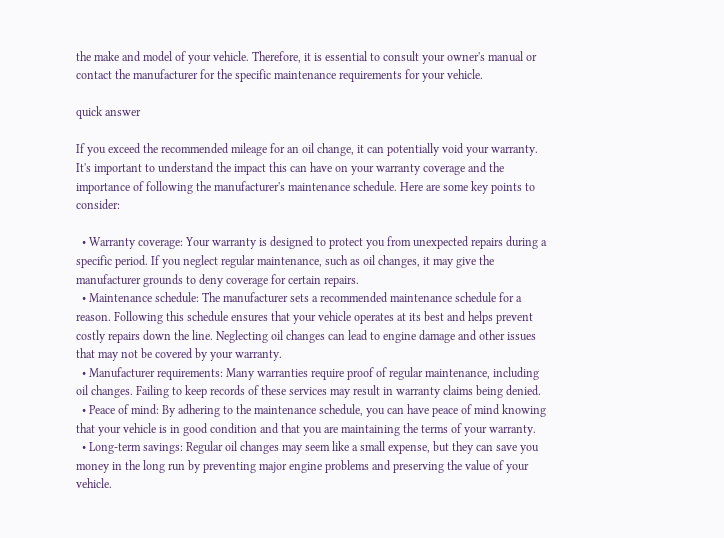the make and model of your vehicle. Therefore, it is essential to consult your owner's manual or contact the manufacturer for the specific maintenance requirements for your vehicle.

quick answer

If you exceed the recommended mileage for an oil change, it can potentially void your warranty. It's important to understand the impact this can have on your warranty coverage and the importance of following the manufacturer's maintenance schedule. Here are some key points to consider:

  • Warranty coverage: Your warranty is designed to protect you from unexpected repairs during a specific period. If you neglect regular maintenance, such as oil changes, it may give the manufacturer grounds to deny coverage for certain repairs.
  • Maintenance schedule: The manufacturer sets a recommended maintenance schedule for a reason. Following this schedule ensures that your vehicle operates at its best and helps prevent costly repairs down the line. Neglecting oil changes can lead to engine damage and other issues that may not be covered by your warranty.
  • Manufacturer requirements: Many warranties require proof of regular maintenance, including oil changes. Failing to keep records of these services may result in warranty claims being denied.
  • Peace of mind: By adhering to the maintenance schedule, you can have peace of mind knowing that your vehicle is in good condition and that you are maintaining the terms of your warranty.
  • Long-term savings: Regular oil changes may seem like a small expense, but they can save you money in the long run by preventing major engine problems and preserving the value of your vehicle.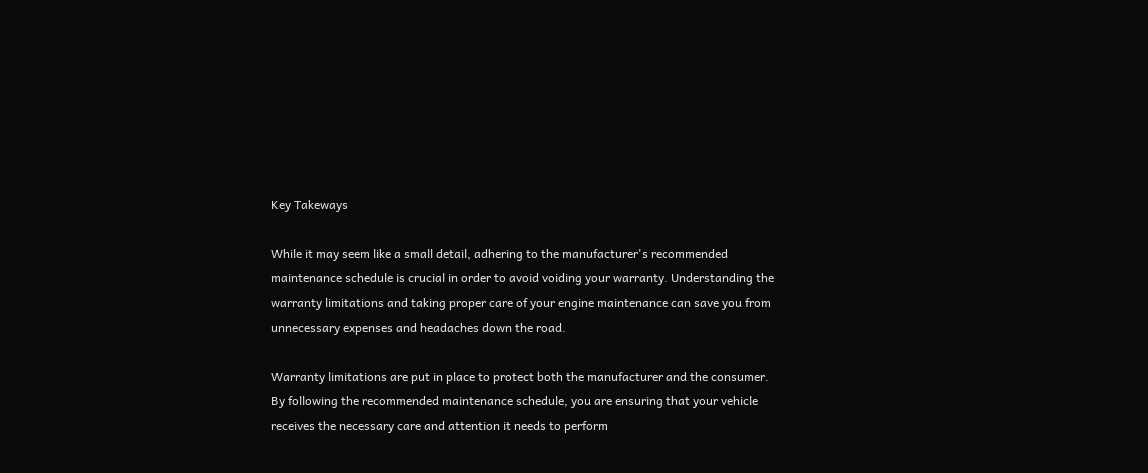Key Takeways

While it may seem like a small detail, adhering to the manufacturer's recommended maintenance schedule is crucial in order to avoid voiding your warranty. Understanding the warranty limitations and taking proper care of your engine maintenance can save you from unnecessary expenses and headaches down the road.

Warranty limitations are put in place to protect both the manufacturer and the consumer. By following the recommended maintenance schedule, you are ensuring that your vehicle receives the necessary care and attention it needs to perform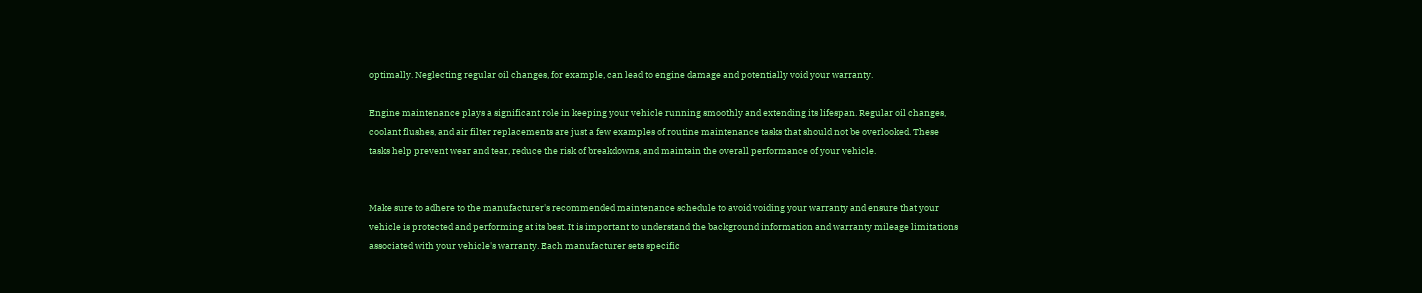optimally. Neglecting regular oil changes, for example, can lead to engine damage and potentially void your warranty.

Engine maintenance plays a significant role in keeping your vehicle running smoothly and extending its lifespan. Regular oil changes, coolant flushes, and air filter replacements are just a few examples of routine maintenance tasks that should not be overlooked. These tasks help prevent wear and tear, reduce the risk of breakdowns, and maintain the overall performance of your vehicle.


Make sure to adhere to the manufacturer's recommended maintenance schedule to avoid voiding your warranty and ensure that your vehicle is protected and performing at its best. It is important to understand the background information and warranty mileage limitations associated with your vehicle's warranty. Each manufacturer sets specific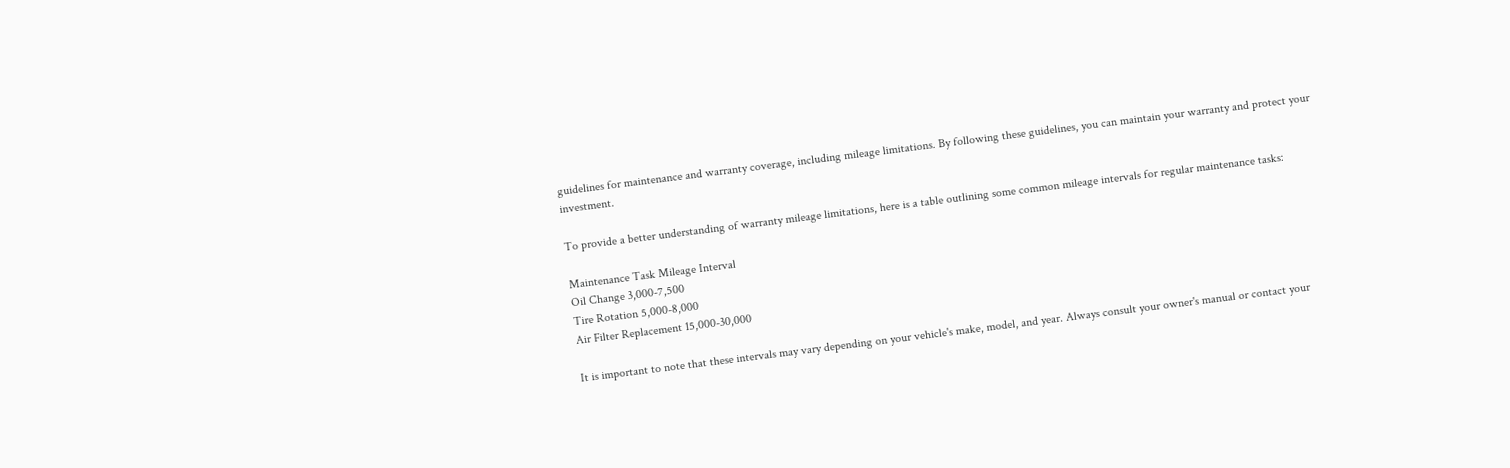guidelines for maintenance and warranty coverage, including mileage limitations. By following these guidelines, you can maintain your warranty and protect your investment.

To provide a better understanding of warranty mileage limitations, here is a table outlining some common mileage intervals for regular maintenance tasks:

Maintenance Task Mileage Interval
Oil Change 3,000-7,500
Tire Rotation 5,000-8,000
Air Filter Replacement 15,000-30,000

It is important to note that these intervals may vary depending on your vehicle's make, model, and year. Always consult your owner's manual or contact your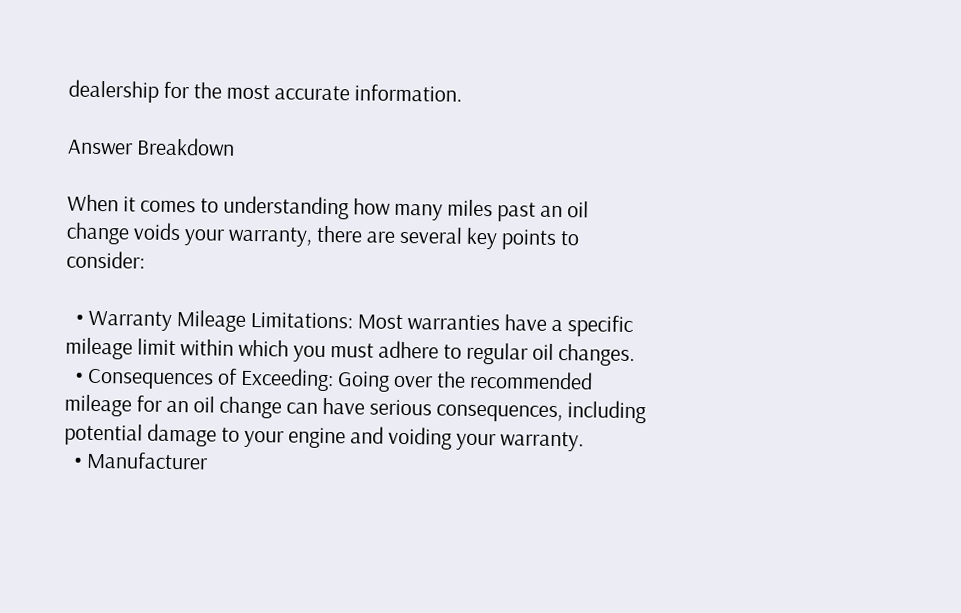dealership for the most accurate information.

Answer Breakdown

When it comes to understanding how many miles past an oil change voids your warranty, there are several key points to consider:

  • Warranty Mileage Limitations: Most warranties have a specific mileage limit within which you must adhere to regular oil changes.
  • Consequences of Exceeding: Going over the recommended mileage for an oil change can have serious consequences, including potential damage to your engine and voiding your warranty.
  • Manufacturer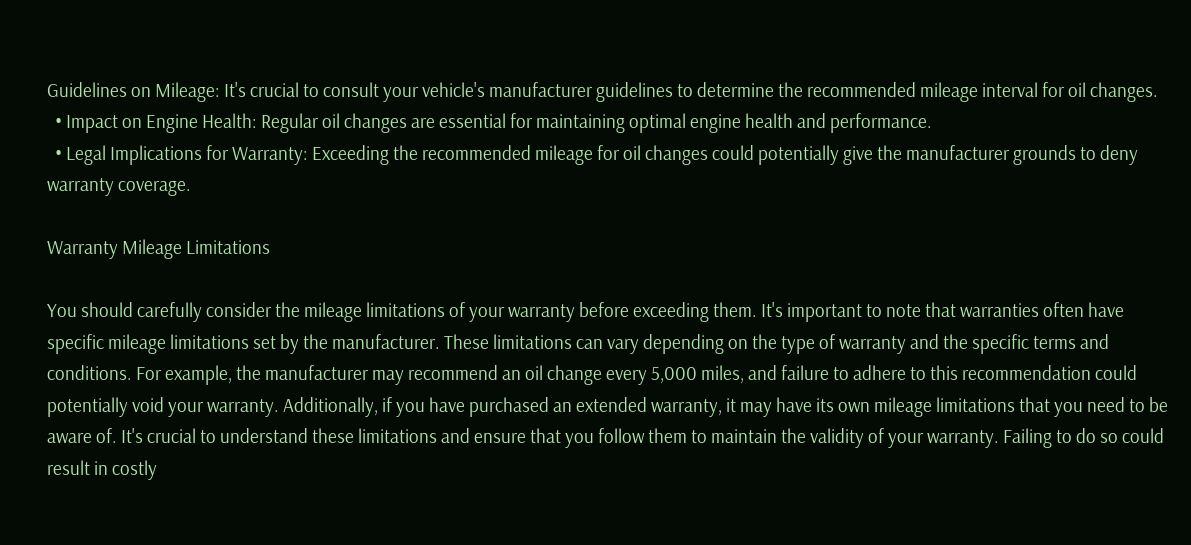Guidelines on Mileage: It's crucial to consult your vehicle's manufacturer guidelines to determine the recommended mileage interval for oil changes.
  • Impact on Engine Health: Regular oil changes are essential for maintaining optimal engine health and performance.
  • Legal Implications for Warranty: Exceeding the recommended mileage for oil changes could potentially give the manufacturer grounds to deny warranty coverage.

Warranty Mileage Limitations

You should carefully consider the mileage limitations of your warranty before exceeding them. It's important to note that warranties often have specific mileage limitations set by the manufacturer. These limitations can vary depending on the type of warranty and the specific terms and conditions. For example, the manufacturer may recommend an oil change every 5,000 miles, and failure to adhere to this recommendation could potentially void your warranty. Additionally, if you have purchased an extended warranty, it may have its own mileage limitations that you need to be aware of. It's crucial to understand these limitations and ensure that you follow them to maintain the validity of your warranty. Failing to do so could result in costly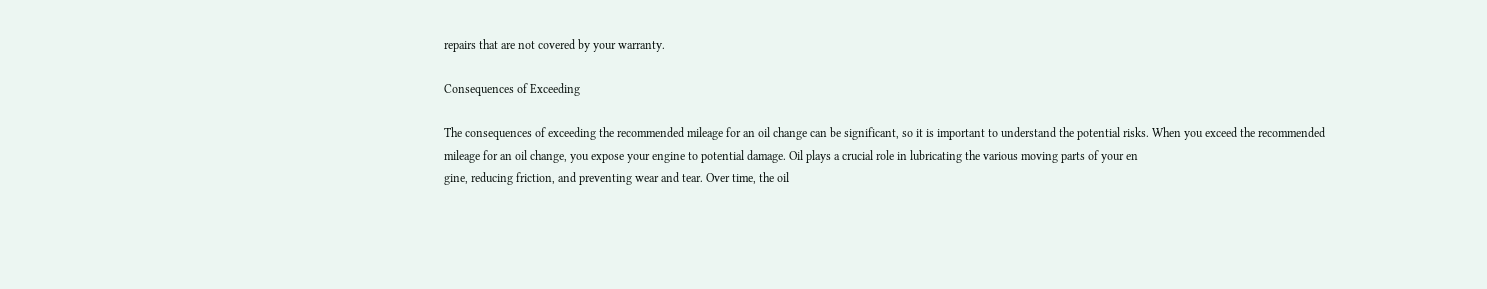repairs that are not covered by your warranty.

Consequences of Exceeding

The consequences of exceeding the recommended mileage for an oil change can be significant, so it is important to understand the potential risks. When you exceed the recommended mileage for an oil change, you expose your engine to potential damage. Oil plays a crucial role in lubricating the various moving parts of your en
gine, reducing friction, and preventing wear and tear. Over time, the oil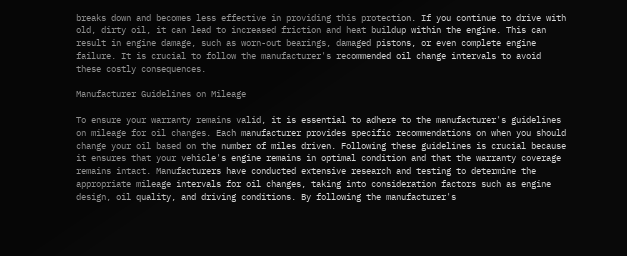breaks down and becomes less effective in providing this protection. If you continue to drive with old, dirty oil, it can lead to increased friction and heat buildup within the engine. This can result in engine damage, such as worn-out bearings, damaged pistons, or even complete engine failure. It is crucial to follow the manufacturer's recommended oil change intervals to avoid these costly consequences.

Manufacturer Guidelines on Mileage

To ensure your warranty remains valid, it is essential to adhere to the manufacturer's guidelines on mileage for oil changes. Each manufacturer provides specific recommendations on when you should change your oil based on the number of miles driven. Following these guidelines is crucial because it ensures that your vehicle's engine remains in optimal condition and that the warranty coverage remains intact. Manufacturers have conducted extensive research and testing to determine the appropriate mileage intervals for oil changes, taking into consideration factors such as engine design, oil quality, and driving conditions. By following the manufacturer's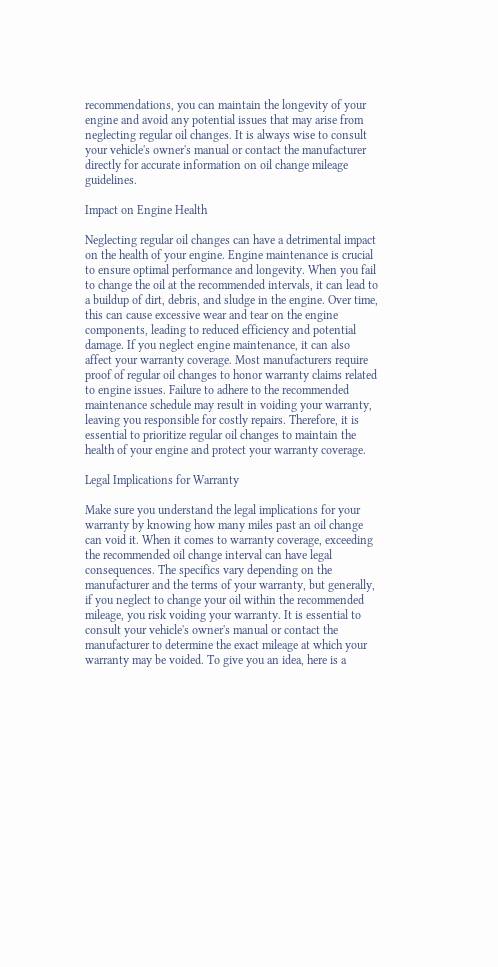recommendations, you can maintain the longevity of your engine and avoid any potential issues that may arise from neglecting regular oil changes. It is always wise to consult your vehicle's owner's manual or contact the manufacturer directly for accurate information on oil change mileage guidelines.

Impact on Engine Health

Neglecting regular oil changes can have a detrimental impact on the health of your engine. Engine maintenance is crucial to ensure optimal performance and longevity. When you fail to change the oil at the recommended intervals, it can lead to a buildup of dirt, debris, and sludge in the engine. Over time, this can cause excessive wear and tear on the engine components, leading to reduced efficiency and potential damage. If you neglect engine maintenance, it can also affect your warranty coverage. Most manufacturers require proof of regular oil changes to honor warranty claims related to engine issues. Failure to adhere to the recommended maintenance schedule may result in voiding your warranty, leaving you responsible for costly repairs. Therefore, it is essential to prioritize regular oil changes to maintain the health of your engine and protect your warranty coverage.

Legal Implications for Warranty

Make sure you understand the legal implications for your warranty by knowing how many miles past an oil change can void it. When it comes to warranty coverage, exceeding the recommended oil change interval can have legal consequences. The specifics vary depending on the manufacturer and the terms of your warranty, but generally, if you neglect to change your oil within the recommended mileage, you risk voiding your warranty. It is essential to consult your vehicle's owner's manual or contact the manufacturer to determine the exact mileage at which your warranty may be voided. To give you an idea, here is a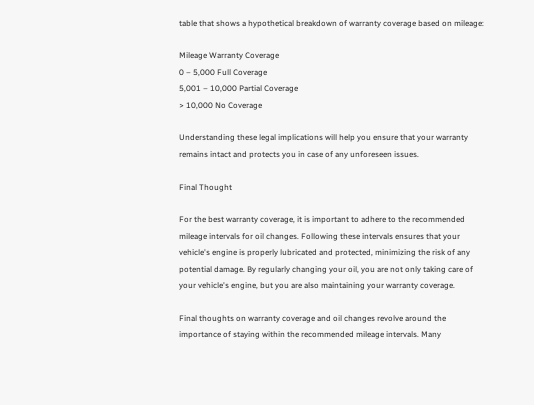table that shows a hypothetical breakdown of warranty coverage based on mileage:

Mileage Warranty Coverage
0 – 5,000 Full Coverage
5,001 – 10,000 Partial Coverage
> 10,000 No Coverage

Understanding these legal implications will help you ensure that your warranty remains intact and protects you in case of any unforeseen issues.

Final Thought

For the best warranty coverage, it is important to adhere to the recommended mileage intervals for oil changes. Following these intervals ensures that your vehicle's engine is properly lubricated and protected, minimizing the risk of any potential damage. By regularly changing your oil, you are not only taking care of your vehicle's engine, but you are also maintaining your warranty coverage.

Final thoughts on warranty coverage and oil changes revolve around the importance of staying within the recommended mileage intervals. Many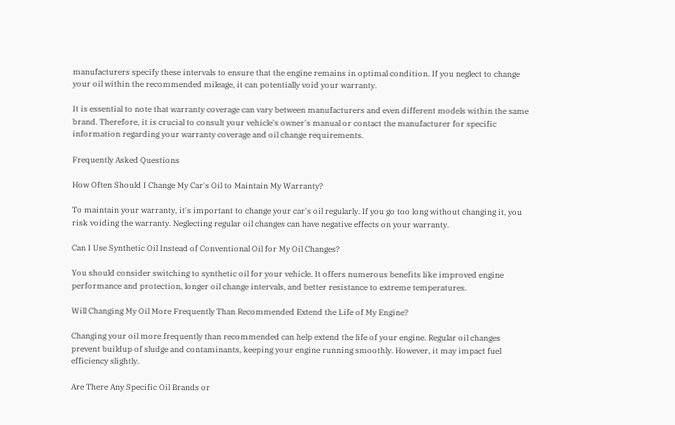manufacturers specify these intervals to ensure that the engine remains in optimal condition. If you neglect to change your oil within the recommended mileage, it can potentially void your warranty.

It is essential to note that warranty coverage can vary between manufacturers and even different models within the same brand. Therefore, it is crucial to consult your vehicle's owner's manual or contact the manufacturer for specific information regarding your warranty coverage and oil change requirements.

Frequently Asked Questions

How Often Should I Change My Car's Oil to Maintain My Warranty?

To maintain your warranty, it's important to change your car's oil regularly. If you go too long without changing it, you risk voiding the warranty. Neglecting regular oil changes can have negative effects on your warranty.

Can I Use Synthetic Oil Instead of Conventional Oil for My Oil Changes?

You should consider switching to synthetic oil for your vehicle. It offers numerous benefits like improved engine performance and protection, longer oil change intervals, and better resistance to extreme temperatures.

Will Changing My Oil More Frequently Than Recommended Extend the Life of My Engine?

Changing your oil more frequently than recommended can help extend the life of your engine. Regular oil changes prevent buildup of sludge and contaminants, keeping your engine running smoothly. However, it may impact fuel efficiency slightly.

Are There Any Specific Oil Brands or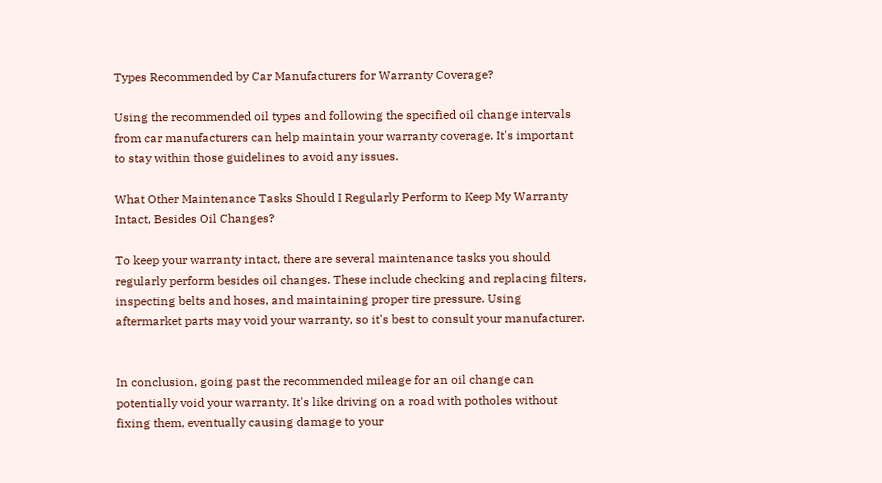Types Recommended by Car Manufacturers for Warranty Coverage?

Using the recommended oil types and following the specified oil change intervals from car manufacturers can help maintain your warranty coverage. It's important to stay within those guidelines to avoid any issues.

What Other Maintenance Tasks Should I Regularly Perform to Keep My Warranty Intact, Besides Oil Changes?

To keep your warranty intact, there are several maintenance tasks you should regularly perform besides oil changes. These include checking and replacing filters, inspecting belts and hoses, and maintaining proper tire pressure. Using aftermarket parts may void your warranty, so it's best to consult your manufacturer.


In conclusion, going past the recommended mileage for an oil change can potentially void your warranty. It's like driving on a road with potholes without fixing them, eventually causing damage to your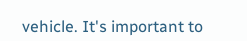vehicle. It's important to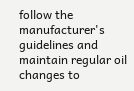follow the manufacturer's guidelines and maintain regular oil changes to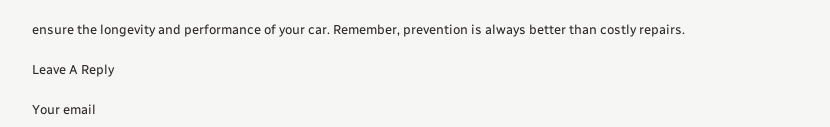ensure the longevity and performance of your car. Remember, prevention is always better than costly repairs.

Leave A Reply

Your email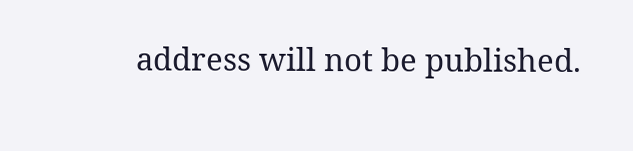address will not be published.